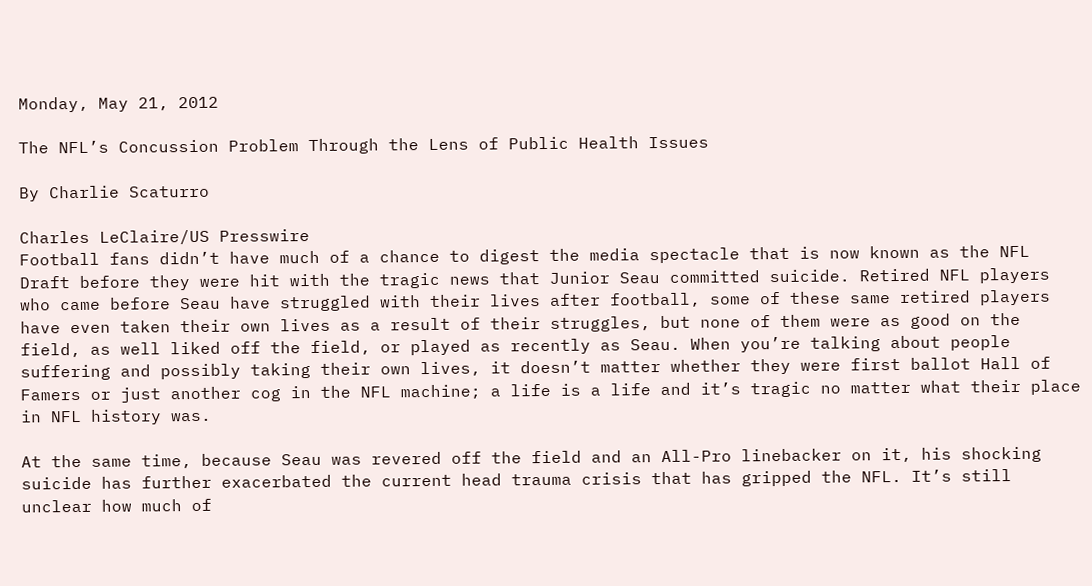Monday, May 21, 2012

The NFL’s Concussion Problem Through the Lens of Public Health Issues

By Charlie Scaturro

Charles LeClaire/US Presswire
Football fans didn’t have much of a chance to digest the media spectacle that is now known as the NFL Draft before they were hit with the tragic news that Junior Seau committed suicide. Retired NFL players who came before Seau have struggled with their lives after football, some of these same retired players have even taken their own lives as a result of their struggles, but none of them were as good on the field, as well liked off the field, or played as recently as Seau. When you’re talking about people suffering and possibly taking their own lives, it doesn’t matter whether they were first ballot Hall of Famers or just another cog in the NFL machine; a life is a life and it’s tragic no matter what their place in NFL history was.

At the same time, because Seau was revered off the field and an All-Pro linebacker on it, his shocking suicide has further exacerbated the current head trauma crisis that has gripped the NFL. It’s still unclear how much of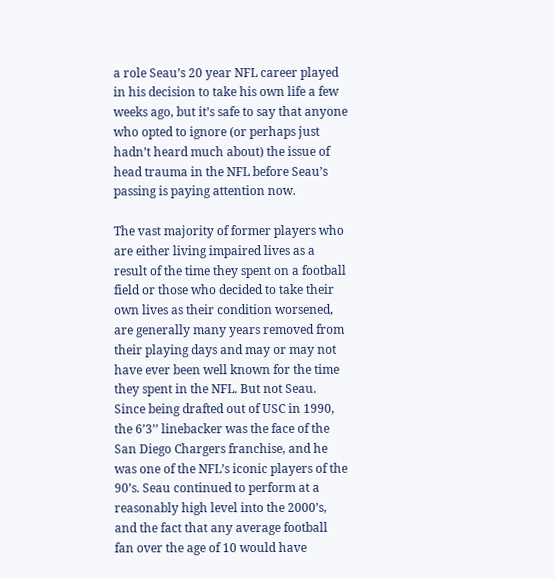a role Seau’s 20 year NFL career played in his decision to take his own life a few weeks ago, but it’s safe to say that anyone who opted to ignore (or perhaps just hadn’t heard much about) the issue of head trauma in the NFL before Seau’s passing is paying attention now.

The vast majority of former players who are either living impaired lives as a result of the time they spent on a football field or those who decided to take their own lives as their condition worsened, are generally many years removed from their playing days and may or may not have ever been well known for the time they spent in the NFL. But not Seau. Since being drafted out of USC in 1990, the 6’3’’ linebacker was the face of the San Diego Chargers franchise, and he was one of the NFL’s iconic players of the 90’s. Seau continued to perform at a reasonably high level into the 2000’s, and the fact that any average football fan over the age of 10 would have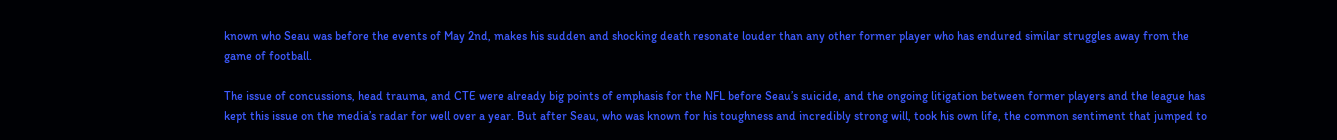known who Seau was before the events of May 2nd, makes his sudden and shocking death resonate louder than any other former player who has endured similar struggles away from the game of football.

The issue of concussions, head trauma, and CTE were already big points of emphasis for the NFL before Seau’s suicide, and the ongoing litigation between former players and the league has kept this issue on the media’s radar for well over a year. But after Seau, who was known for his toughness and incredibly strong will, took his own life, the common sentiment that jumped to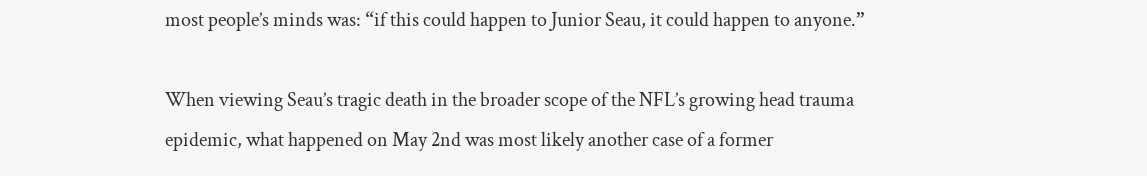most people’s minds was: “if this could happen to Junior Seau, it could happen to anyone.”

When viewing Seau’s tragic death in the broader scope of the NFL’s growing head trauma epidemic, what happened on May 2nd was most likely another case of a former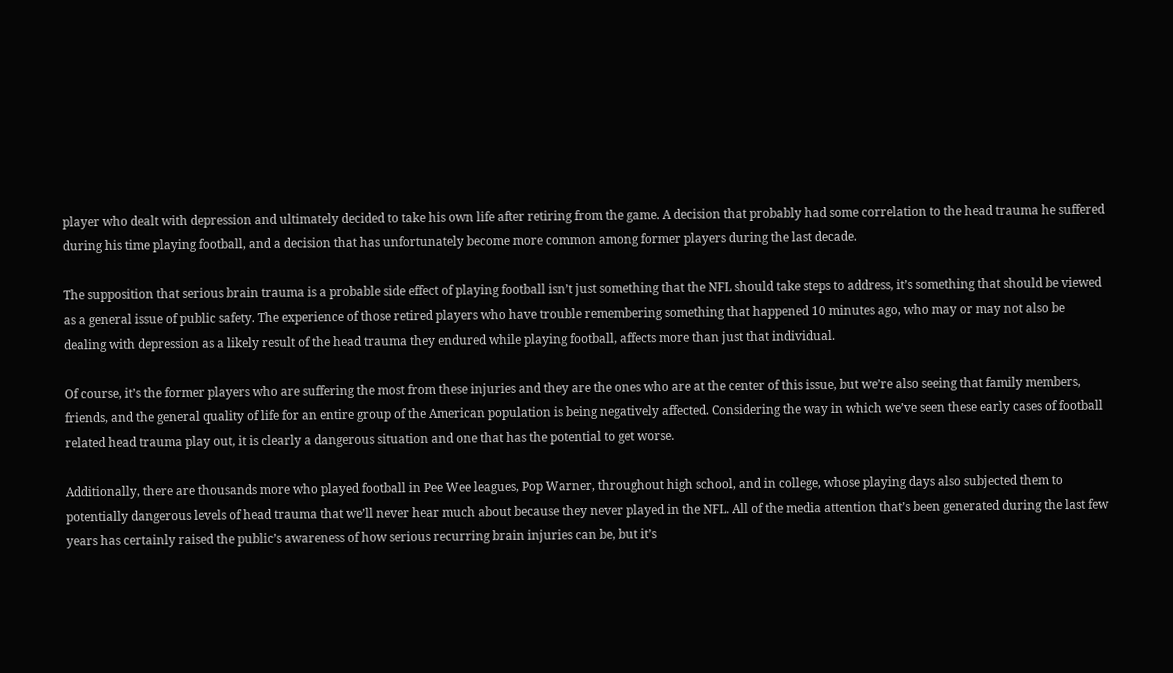player who dealt with depression and ultimately decided to take his own life after retiring from the game. A decision that probably had some correlation to the head trauma he suffered during his time playing football, and a decision that has unfortunately become more common among former players during the last decade.

The supposition that serious brain trauma is a probable side effect of playing football isn’t just something that the NFL should take steps to address, it’s something that should be viewed as a general issue of public safety. The experience of those retired players who have trouble remembering something that happened 10 minutes ago, who may or may not also be dealing with depression as a likely result of the head trauma they endured while playing football, affects more than just that individual.

Of course, it’s the former players who are suffering the most from these injuries and they are the ones who are at the center of this issue, but we’re also seeing that family members, friends, and the general quality of life for an entire group of the American population is being negatively affected. Considering the way in which we’ve seen these early cases of football related head trauma play out, it is clearly a dangerous situation and one that has the potential to get worse.

Additionally, there are thousands more who played football in Pee Wee leagues, Pop Warner, throughout high school, and in college, whose playing days also subjected them to potentially dangerous levels of head trauma that we’ll never hear much about because they never played in the NFL. All of the media attention that’s been generated during the last few years has certainly raised the public’s awareness of how serious recurring brain injuries can be, but it’s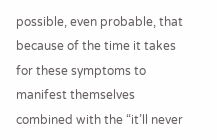possible, even probable, that because of the time it takes for these symptoms to manifest themselves combined with the “it’ll never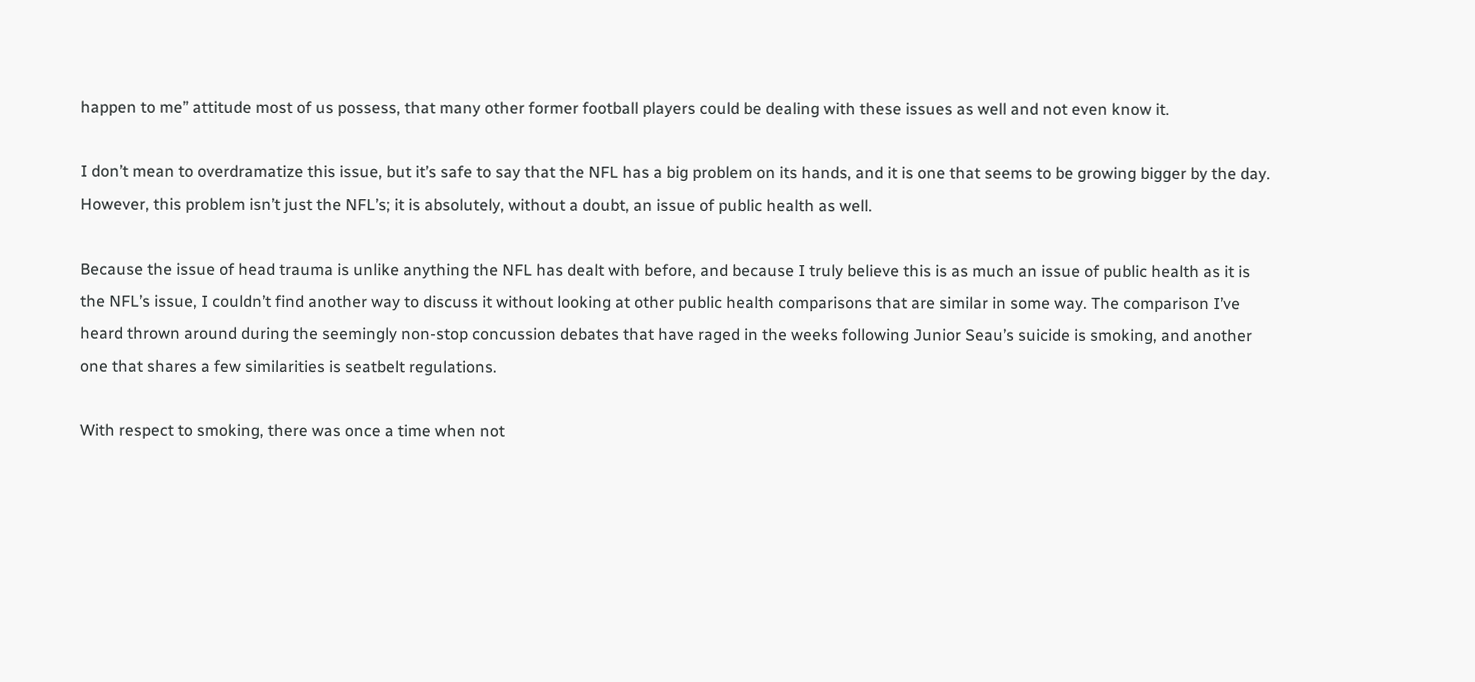happen to me” attitude most of us possess, that many other former football players could be dealing with these issues as well and not even know it.

I don’t mean to overdramatize this issue, but it’s safe to say that the NFL has a big problem on its hands, and it is one that seems to be growing bigger by the day. However, this problem isn’t just the NFL’s; it is absolutely, without a doubt, an issue of public health as well.

Because the issue of head trauma is unlike anything the NFL has dealt with before, and because I truly believe this is as much an issue of public health as it is the NFL’s issue, I couldn’t find another way to discuss it without looking at other public health comparisons that are similar in some way. The comparison I’ve heard thrown around during the seemingly non-stop concussion debates that have raged in the weeks following Junior Seau’s suicide is smoking, and another one that shares a few similarities is seatbelt regulations.

With respect to smoking, there was once a time when not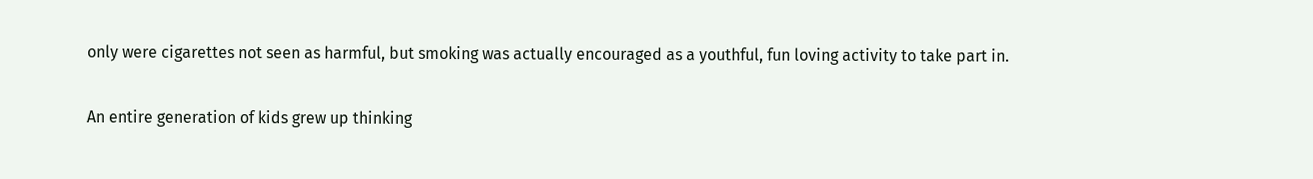only were cigarettes not seen as harmful, but smoking was actually encouraged as a youthful, fun loving activity to take part in.

An entire generation of kids grew up thinking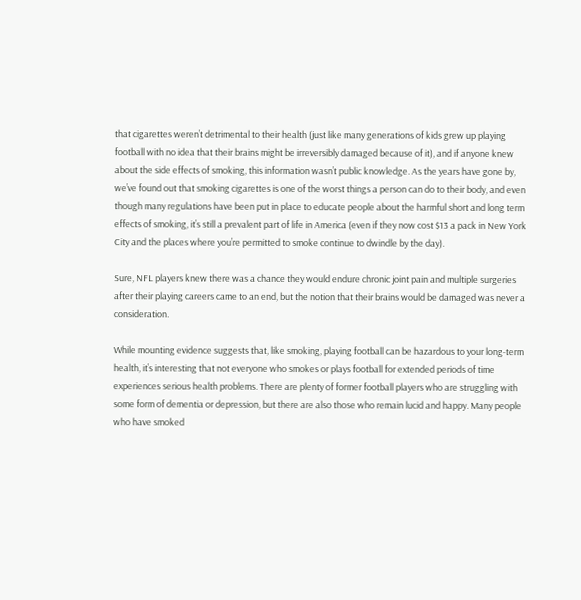that cigarettes weren’t detrimental to their health (just like many generations of kids grew up playing football with no idea that their brains might be irreversibly damaged because of it), and if anyone knew about the side effects of smoking, this information wasn’t public knowledge. As the years have gone by, we’ve found out that smoking cigarettes is one of the worst things a person can do to their body, and even though many regulations have been put in place to educate people about the harmful short and long term effects of smoking, it’s still a prevalent part of life in America (even if they now cost $13 a pack in New York City and the places where you’re permitted to smoke continue to dwindle by the day).

Sure, NFL players knew there was a chance they would endure chronic joint pain and multiple surgeries after their playing careers came to an end, but the notion that their brains would be damaged was never a consideration.

While mounting evidence suggests that, like smoking, playing football can be hazardous to your long-term health, it’s interesting that not everyone who smokes or plays football for extended periods of time experiences serious health problems. There are plenty of former football players who are struggling with some form of dementia or depression, but there are also those who remain lucid and happy. Many people who have smoked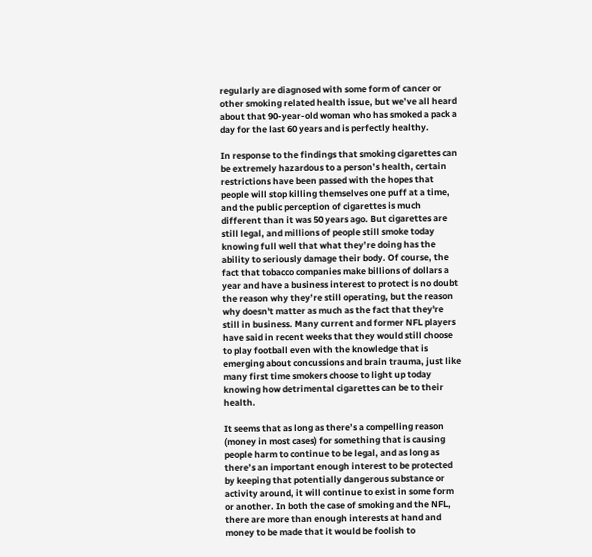regularly are diagnosed with some form of cancer or other smoking related health issue, but we’ve all heard about that 90-year-old woman who has smoked a pack a day for the last 60 years and is perfectly healthy.

In response to the findings that smoking cigarettes can be extremely hazardous to a person’s health, certain restrictions have been passed with the hopes that people will stop killing themselves one puff at a time, and the public perception of cigarettes is much different than it was 50 years ago. But cigarettes are still legal, and millions of people still smoke today knowing full well that what they’re doing has the ability to seriously damage their body. Of course, the fact that tobacco companies make billions of dollars a year and have a business interest to protect is no doubt the reason why they’re still operating, but the reason why doesn't matter as much as the fact that they're still in business. Many current and former NFL players have said in recent weeks that they would still choose to play football even with the knowledge that is emerging about concussions and brain trauma, just like many first time smokers choose to light up today knowing how detrimental cigarettes can be to their health.

It seems that as long as there’s a compelling reason (money in most cases) for something that is causing people harm to continue to be legal, and as long as there’s an important enough interest to be protected by keeping that potentially dangerous substance or activity around, it will continue to exist in some form or another. In both the case of smoking and the NFL, there are more than enough interests at hand and money to be made that it would be foolish to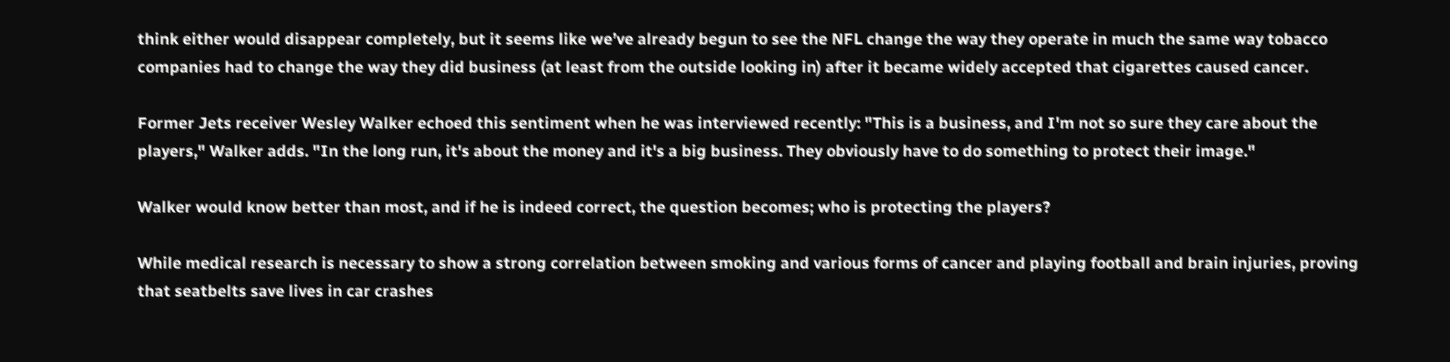think either would disappear completely, but it seems like we’ve already begun to see the NFL change the way they operate in much the same way tobacco companies had to change the way they did business (at least from the outside looking in) after it became widely accepted that cigarettes caused cancer.

Former Jets receiver Wesley Walker echoed this sentiment when he was interviewed recently: "This is a business, and I'm not so sure they care about the players," Walker adds. "In the long run, it's about the money and it's a big business. They obviously have to do something to protect their image."

Walker would know better than most, and if he is indeed correct, the question becomes; who is protecting the players?

While medical research is necessary to show a strong correlation between smoking and various forms of cancer and playing football and brain injuries, proving that seatbelts save lives in car crashes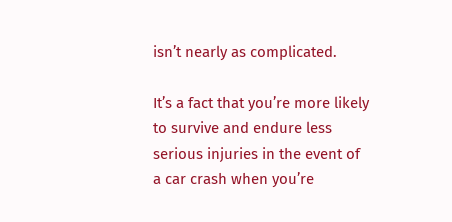isn’t nearly as complicated.

It’s a fact that you’re more likely to survive and endure less serious injuries in the event of a car crash when you’re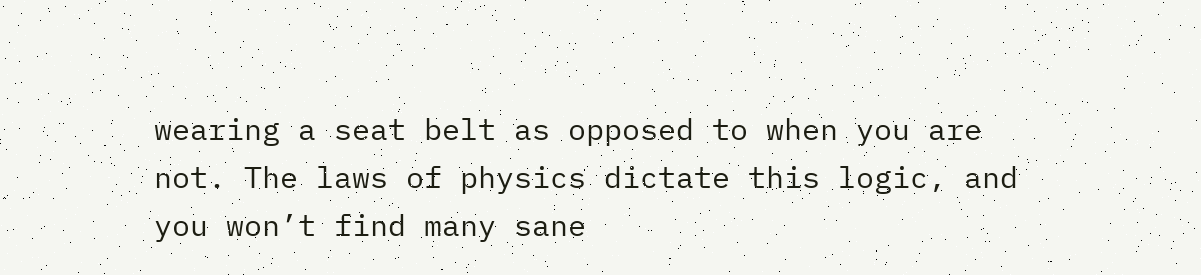wearing a seat belt as opposed to when you are not. The laws of physics dictate this logic, and you won’t find many sane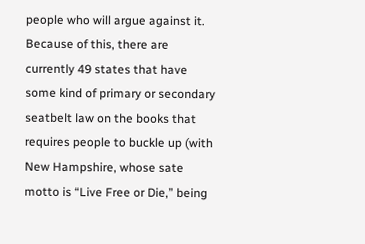people who will argue against it. Because of this, there are currently 49 states that have some kind of primary or secondary seatbelt law on the books that requires people to buckle up (with New Hampshire, whose sate motto is “Live Free or Die,” being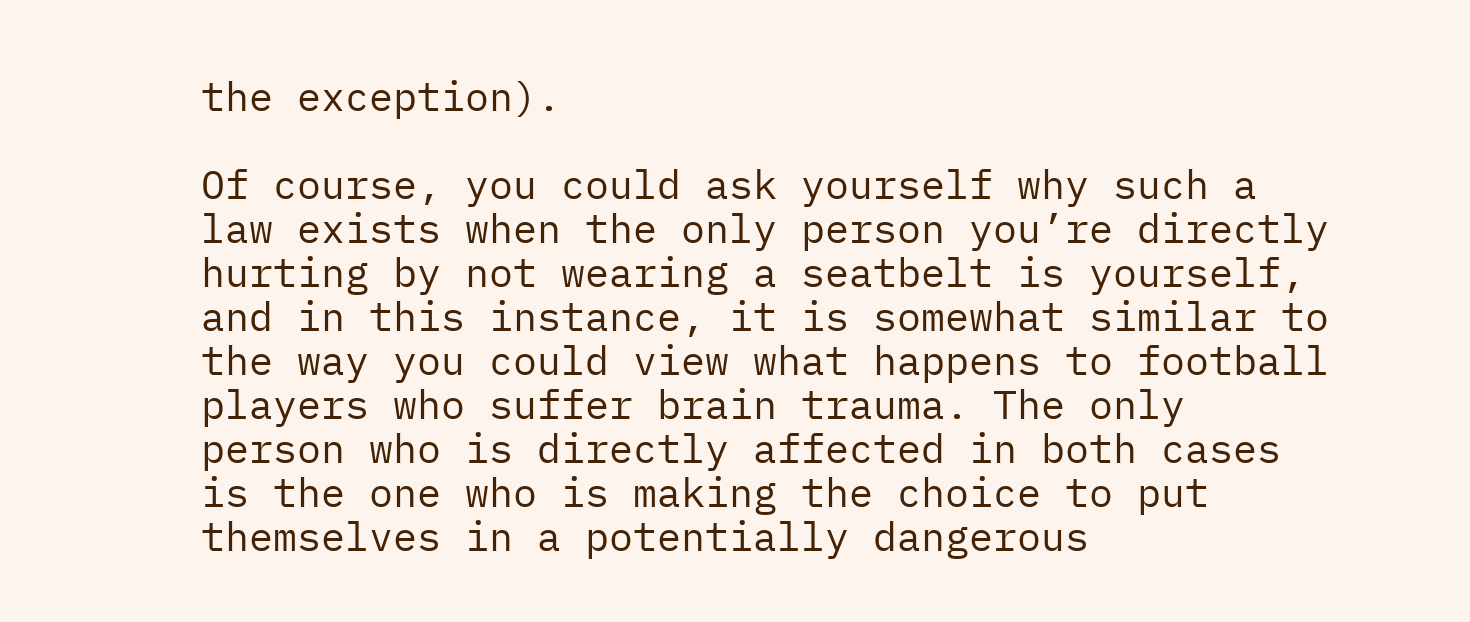the exception).

Of course, you could ask yourself why such a law exists when the only person you’re directly hurting by not wearing a seatbelt is yourself, and in this instance, it is somewhat similar to the way you could view what happens to football players who suffer brain trauma. The only person who is directly affected in both cases is the one who is making the choice to put themselves in a potentially dangerous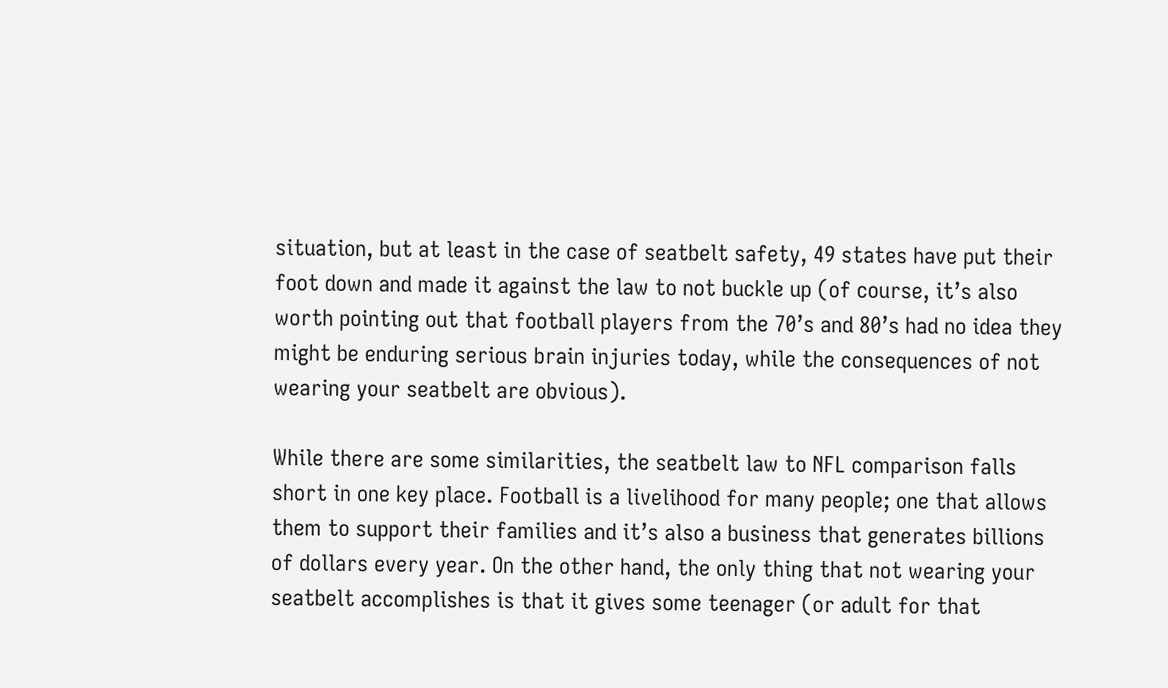situation, but at least in the case of seatbelt safety, 49 states have put their foot down and made it against the law to not buckle up (of course, it’s also worth pointing out that football players from the 70’s and 80’s had no idea they might be enduring serious brain injuries today, while the consequences of not wearing your seatbelt are obvious).

While there are some similarities, the seatbelt law to NFL comparison falls short in one key place. Football is a livelihood for many people; one that allows them to support their families and it’s also a business that generates billions of dollars every year. On the other hand, the only thing that not wearing your seatbelt accomplishes is that it gives some teenager (or adult for that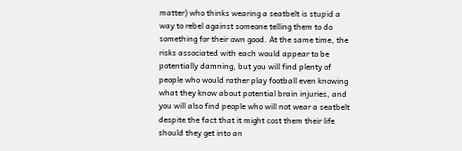matter) who thinks wearing a seatbelt is stupid a way to rebel against someone telling them to do something for their own good. At the same time, the risks associated with each would appear to be potentially damning, but you will find plenty of people who would rather play football even knowing what they know about potential brain injuries, and you will also find people who will not wear a seatbelt despite the fact that it might cost them their life should they get into an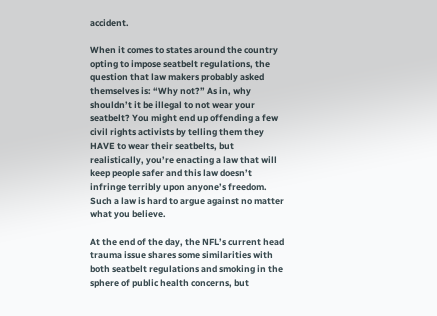accident.

When it comes to states around the country opting to impose seatbelt regulations, the question that law makers probably asked themselves is: “Why not?” As in, why shouldn’t it be illegal to not wear your seatbelt? You might end up offending a few civil rights activists by telling them they HAVE to wear their seatbelts, but realistically, you’re enacting a law that will keep people safer and this law doesn’t infringe terribly upon anyone’s freedom. Such a law is hard to argue against no matter what you believe.

At the end of the day, the NFL’s current head trauma issue shares some similarities with both seatbelt regulations and smoking in the sphere of public health concerns, but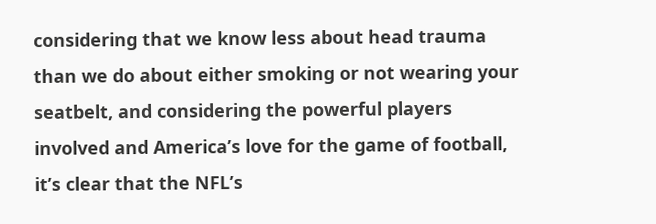considering that we know less about head trauma than we do about either smoking or not wearing your seatbelt, and considering the powerful players involved and America’s love for the game of football, it’s clear that the NFL’s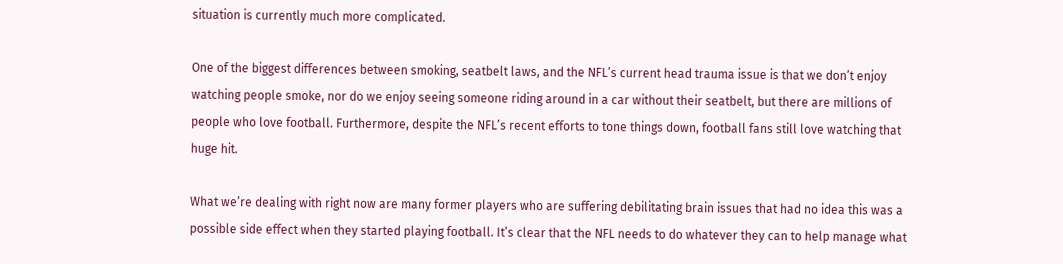situation is currently much more complicated.

One of the biggest differences between smoking, seatbelt laws, and the NFL’s current head trauma issue is that we don’t enjoy watching people smoke, nor do we enjoy seeing someone riding around in a car without their seatbelt, but there are millions of people who love football. Furthermore, despite the NFL’s recent efforts to tone things down, football fans still love watching that huge hit.

What we’re dealing with right now are many former players who are suffering debilitating brain issues that had no idea this was a possible side effect when they started playing football. It’s clear that the NFL needs to do whatever they can to help manage what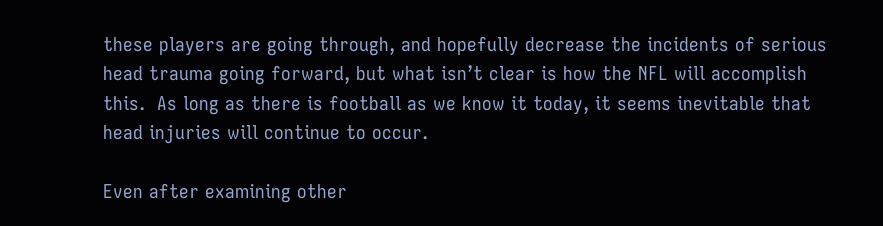these players are going through, and hopefully decrease the incidents of serious head trauma going forward, but what isn’t clear is how the NFL will accomplish this.  As long as there is football as we know it today, it seems inevitable that head injuries will continue to occur.

Even after examining other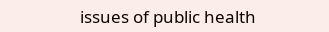issues of public health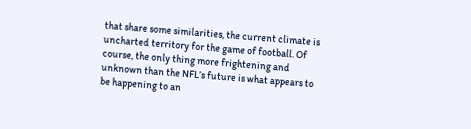that share some similarities, the current climate is uncharted territory for the game of football. Of course, the only thing more frightening and unknown than the NFL’s future is what appears to be happening to an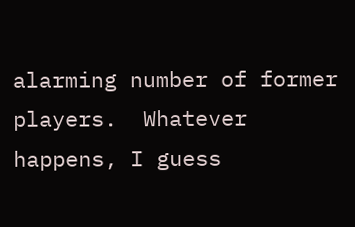alarming number of former players.  Whatever happens, I guess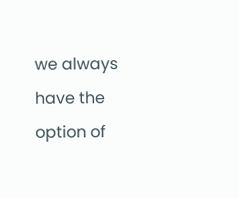we always have the option of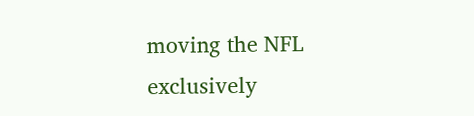moving the NFL exclusively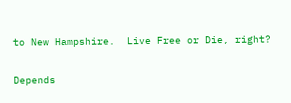to New Hampshire.  Live Free or Die, right?

Depends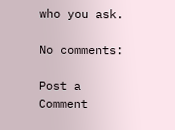who you ask.

No comments:

Post a Comment